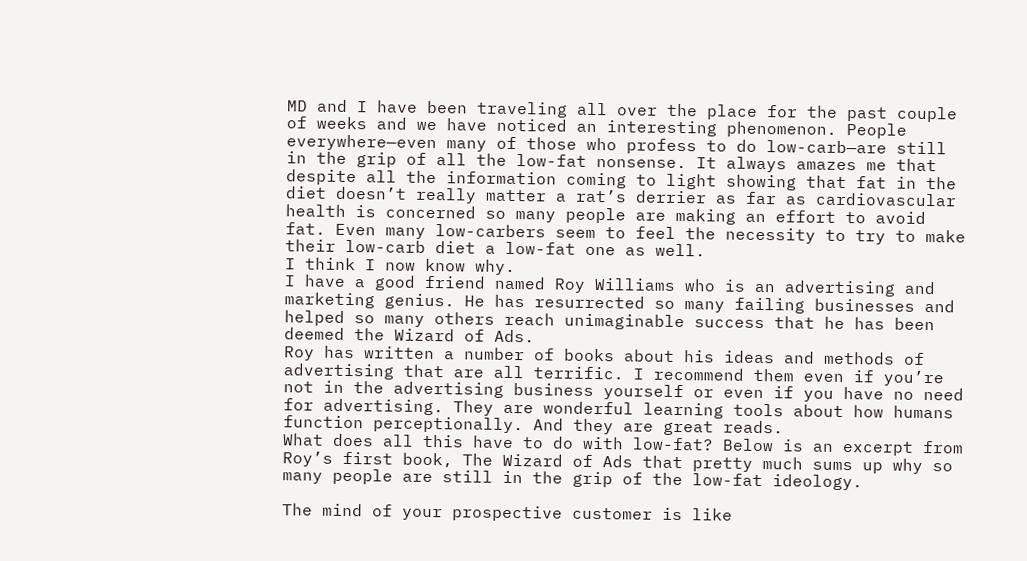MD and I have been traveling all over the place for the past couple of weeks and we have noticed an interesting phenomenon. People everywhere—even many of those who profess to do low-carb—are still in the grip of all the low-fat nonsense. It always amazes me that despite all the information coming to light showing that fat in the diet doesn’t really matter a rat’s derrier as far as cardiovascular health is concerned so many people are making an effort to avoid fat. Even many low-carbers seem to feel the necessity to try to make their low-carb diet a low-fat one as well.
I think I now know why.
I have a good friend named Roy Williams who is an advertising and marketing genius. He has resurrected so many failing businesses and helped so many others reach unimaginable success that he has been deemed the Wizard of Ads.
Roy has written a number of books about his ideas and methods of advertising that are all terrific. I recommend them even if you’re not in the advertising business yourself or even if you have no need for advertising. They are wonderful learning tools about how humans function perceptionally. And they are great reads.
What does all this have to do with low-fat? Below is an excerpt from Roy’s first book, The Wizard of Ads that pretty much sums up why so many people are still in the grip of the low-fat ideology.

The mind of your prospective customer is like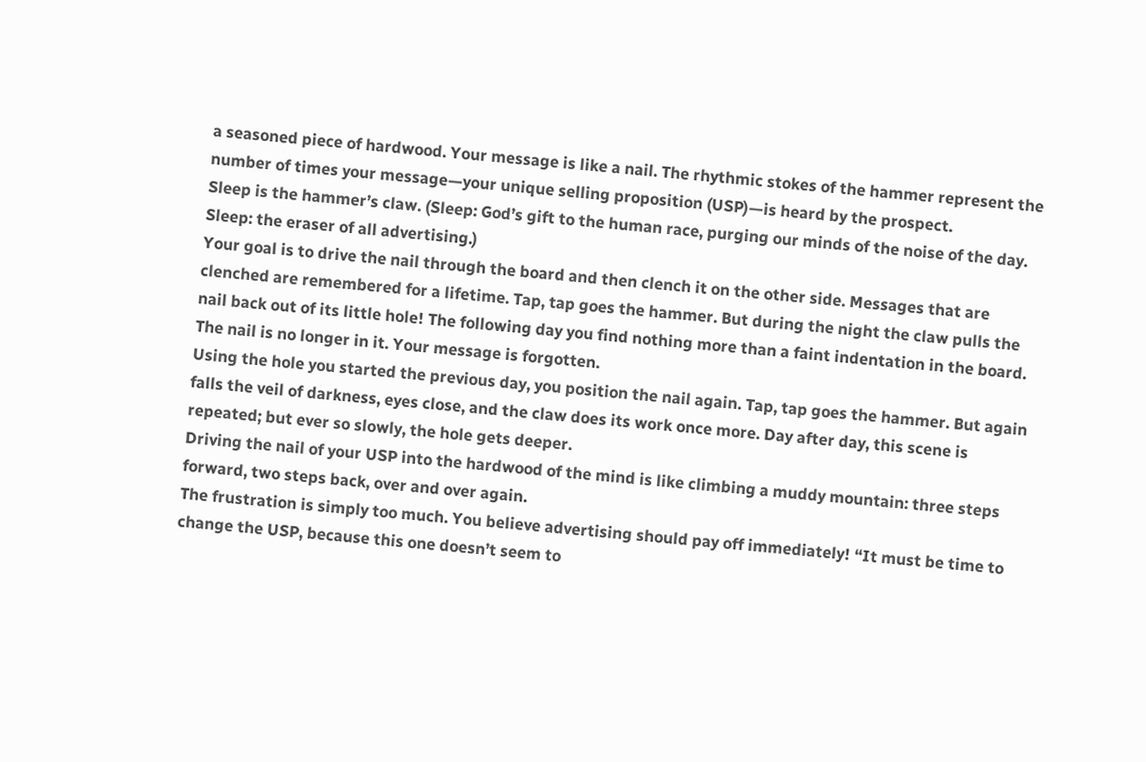a seasoned piece of hardwood. Your message is like a nail. The rhythmic stokes of the hammer represent the number of times your message—your unique selling proposition (USP)—is heard by the prospect.
Sleep is the hammer’s claw. (Sleep: God’s gift to the human race, purging our minds of the noise of the day. Sleep: the eraser of all advertising.)
Your goal is to drive the nail through the board and then clench it on the other side. Messages that are clenched are remembered for a lifetime. Tap, tap goes the hammer. But during the night the claw pulls the nail back out of its little hole! The following day you find nothing more than a faint indentation in the board. The nail is no longer in it. Your message is forgotten.
Using the hole you started the previous day, you position the nail again. Tap, tap goes the hammer. But again falls the veil of darkness, eyes close, and the claw does its work once more. Day after day, this scene is repeated; but ever so slowly, the hole gets deeper.
Driving the nail of your USP into the hardwood of the mind is like climbing a muddy mountain: three steps forward, two steps back, over and over again.
The frustration is simply too much. You believe advertising should pay off immediately! “It must be time to change the USP, because this one doesn’t seem to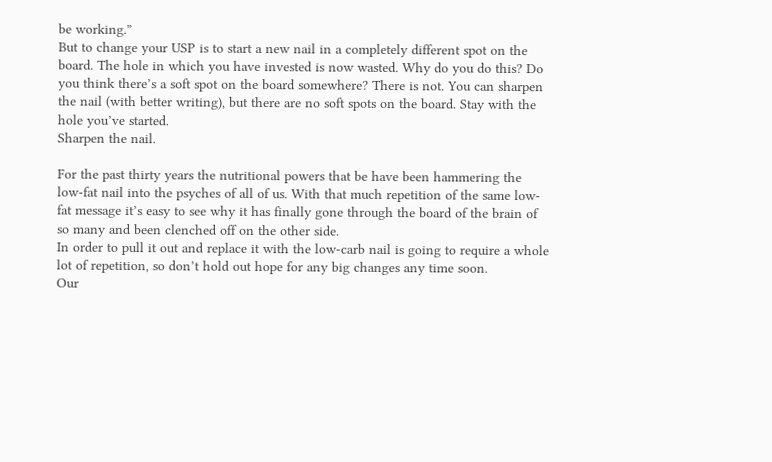be working.”
But to change your USP is to start a new nail in a completely different spot on the board. The hole in which you have invested is now wasted. Why do you do this? Do you think there’s a soft spot on the board somewhere? There is not. You can sharpen the nail (with better writing), but there are no soft spots on the board. Stay with the hole you’ve started.
Sharpen the nail.

For the past thirty years the nutritional powers that be have been hammering the low-fat nail into the psyches of all of us. With that much repetition of the same low-fat message it’s easy to see why it has finally gone through the board of the brain of so many and been clenched off on the other side.
In order to pull it out and replace it with the low-carb nail is going to require a whole lot of repetition, so don’t hold out hope for any big changes any time soon.
Our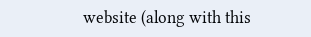website (along with this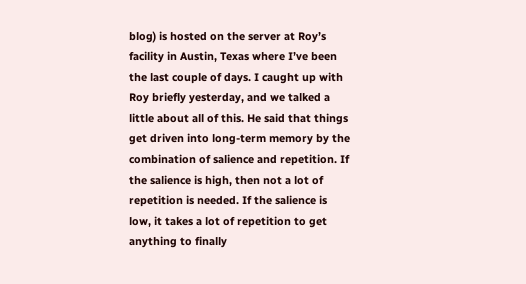blog) is hosted on the server at Roy’s facility in Austin, Texas where I’ve been the last couple of days. I caught up with Roy briefly yesterday, and we talked a little about all of this. He said that things get driven into long-term memory by the combination of salience and repetition. If the salience is high, then not a lot of repetition is needed. If the salience is low, it takes a lot of repetition to get anything to finally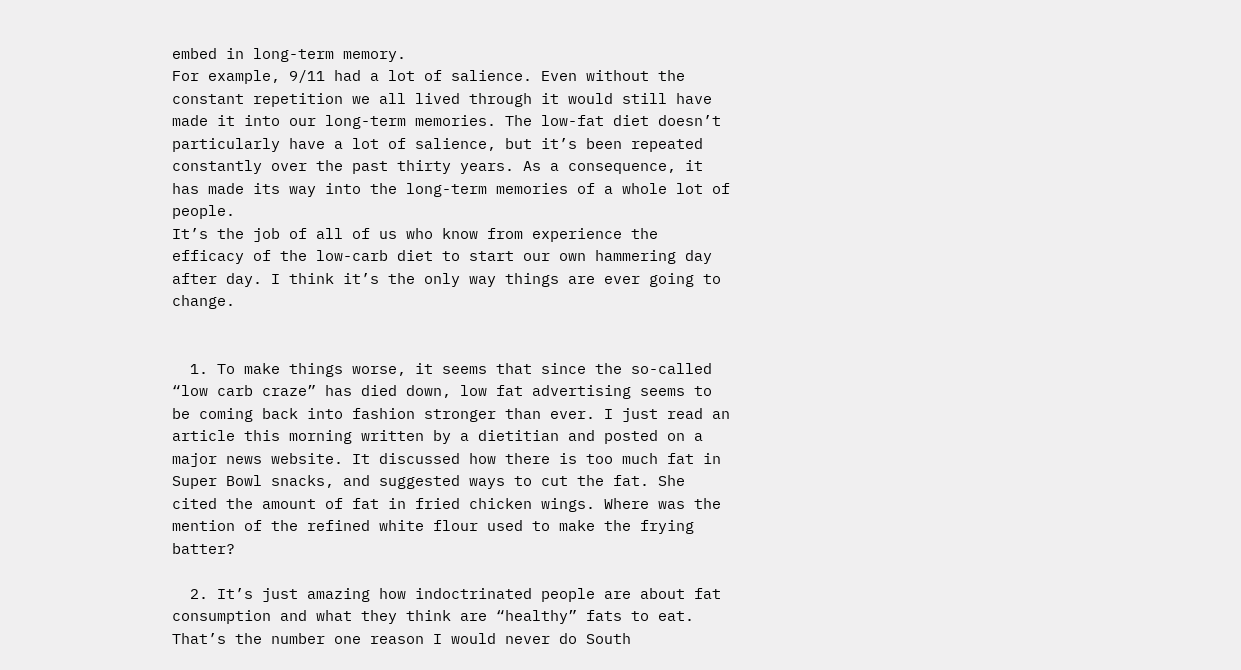embed in long-term memory.
For example, 9/11 had a lot of salience. Even without the constant repetition we all lived through it would still have made it into our long-term memories. The low-fat diet doesn’t particularly have a lot of salience, but it’s been repeated constantly over the past thirty years. As a consequence, it has made its way into the long-term memories of a whole lot of people.
It’s the job of all of us who know from experience the efficacy of the low-carb diet to start our own hammering day after day. I think it’s the only way things are ever going to change.


  1. To make things worse, it seems that since the so-called “low carb craze” has died down, low fat advertising seems to be coming back into fashion stronger than ever. I just read an article this morning written by a dietitian and posted on a major news website. It discussed how there is too much fat in Super Bowl snacks, and suggested ways to cut the fat. She cited the amount of fat in fried chicken wings. Where was the mention of the refined white flour used to make the frying batter?

  2. It’s just amazing how indoctrinated people are about fat consumption and what they think are “healthy” fats to eat. That’s the number one reason I would never do South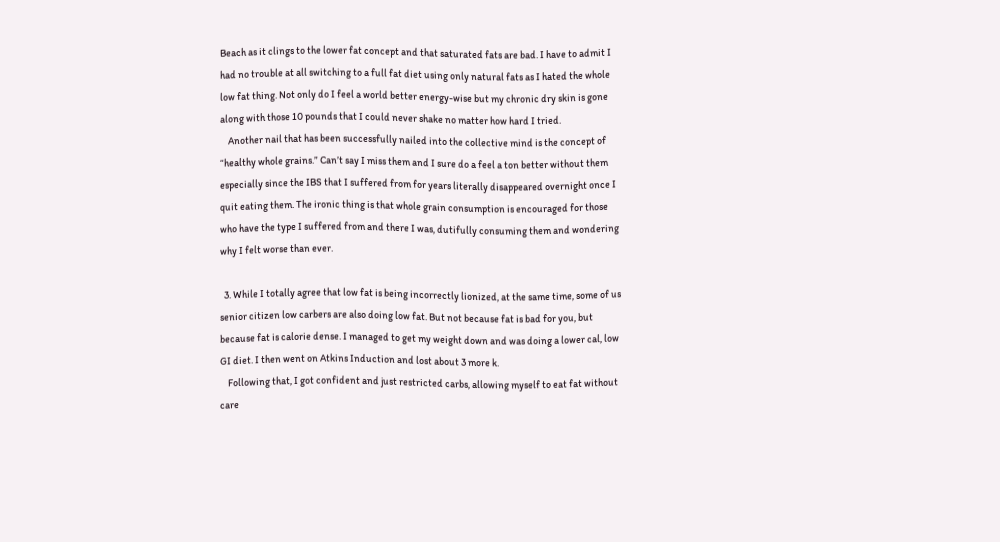Beach as it clings to the lower fat concept and that saturated fats are bad. I have to admit I had no trouble at all switching to a full fat diet using only natural fats as I hated the whole low fat thing. Not only do I feel a world better energy-wise but my chronic dry skin is gone along with those 10 pounds that I could never shake no matter how hard I tried.
    Another nail that has been successfully nailed into the collective mind is the concept of “healthy whole grains.” Can’t say I miss them and I sure do a feel a ton better without them especially since the IBS that I suffered from for years literally disappeared overnight once I quit eating them. The ironic thing is that whole grain consumption is encouraged for those who have the type I suffered from and there I was, dutifully consuming them and wondering why I felt worse than ever.

  3. While I totally agree that low fat is being incorrectly lionized, at the same time, some of us senior citizen low carbers are also doing low fat. But not because fat is bad for you, but because fat is calorie dense. I managed to get my weight down and was doing a lower cal, low GI diet. I then went on Atkins Induction and lost about 3 more k.
    Following that, I got confident and just restricted carbs, allowing myself to eat fat without care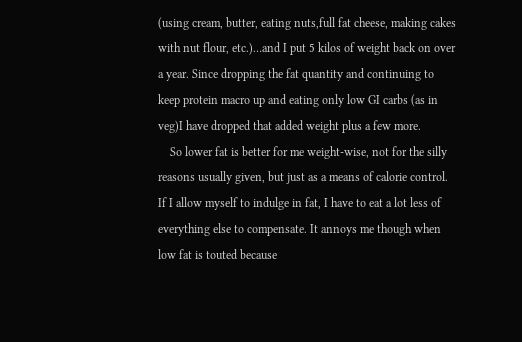(using cream, butter, eating nuts,full fat cheese, making cakes with nut flour, etc.)…and I put 5 kilos of weight back on over a year. Since dropping the fat quantity and continuing to keep protein macro up and eating only low GI carbs (as in veg)I have dropped that added weight plus a few more.
    So lower fat is better for me weight-wise, not for the silly reasons usually given, but just as a means of calorie control. If I allow myself to indulge in fat, I have to eat a lot less of everything else to compensate. It annoys me though when low fat is touted because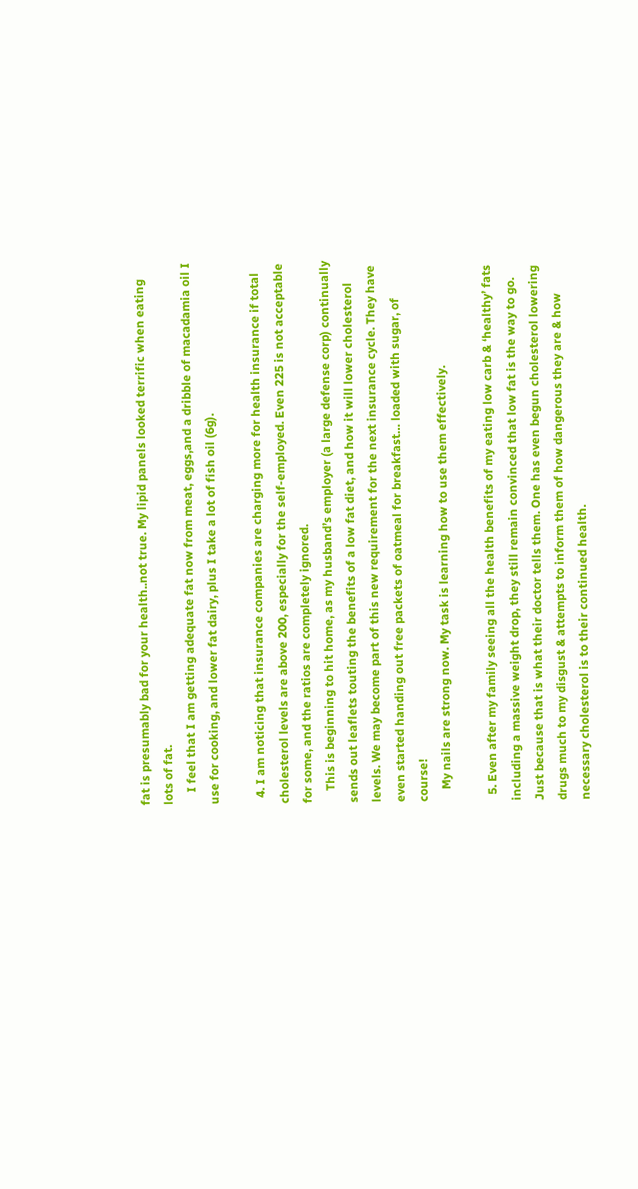fat is presumably bad for your health..not true. My lipid panels looked terrific when eating lots of fat.
    I feel that I am getting adequate fat now from meat, eggs,and a dribble of macadamia oil I use for cooking, and lower fat dairy, plus I take a lot of fish oil (6g).

  4. I am noticing that insurance companies are charging more for health insurance if total cholesterol levels are above 200, especially for the self-employed. Even 225 is not acceptable for some, and the ratios are completely ignored.
    This is beginning to hit home, as my husband’s employer (a large defense corp) continually sends out leaflets touting the benefits of a low fat diet, and how it will lower cholesterol levels. We may become part of this new requirement for the next insurance cycle. They have even started handing out free packets of oatmeal for breakfast… loaded with sugar, of course!
    My nails are strong now. My task is learning how to use them effectively.

  5. Even after my family seeing all the health benefits of my eating low carb & ‘healthy’ fats including a massive weight drop, they still remain convinced that low fat is the way to go. Just because that is what their doctor tells them. One has even begun cholesterol lowering drugs much to my disgust & attempts to inform them of how dangerous they are & how necessary cholesterol is to their continued health.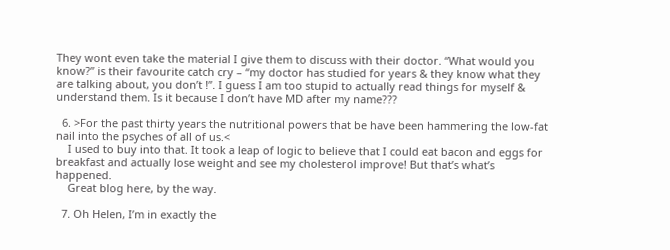They wont even take the material I give them to discuss with their doctor. “What would you know?” is their favourite catch cry – “my doctor has studied for years & they know what they are talking about, you don’t !”. I guess I am too stupid to actually read things for myself & understand them. Is it because I don’t have MD after my name???

  6. >For the past thirty years the nutritional powers that be have been hammering the low-fat nail into the psyches of all of us.<
    I used to buy into that. It took a leap of logic to believe that I could eat bacon and eggs for breakfast and actually lose weight and see my cholesterol improve! But that’s what’s happened.
    Great blog here, by the way.

  7. Oh Helen, I’m in exactly the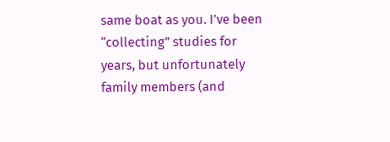same boat as you. I’ve been “collecting” studies for years, but unfortunately family members (and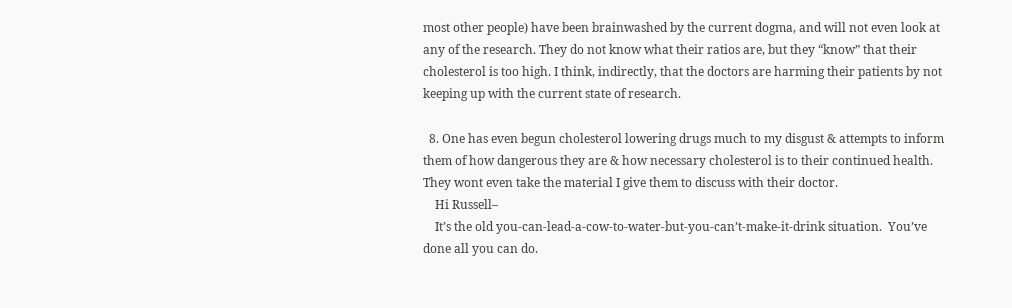most other people) have been brainwashed by the current dogma, and will not even look at any of the research. They do not know what their ratios are, but they “know” that their cholesterol is too high. I think, indirectly, that the doctors are harming their patients by not keeping up with the current state of research.

  8. One has even begun cholesterol lowering drugs much to my disgust & attempts to inform them of how dangerous they are & how necessary cholesterol is to their continued health. They wont even take the material I give them to discuss with their doctor.
    Hi Russell–
    It’s the old you-can-lead-a-cow-to-water-but-you-can’t-make-it-drink situation.  You’ve done all you can do.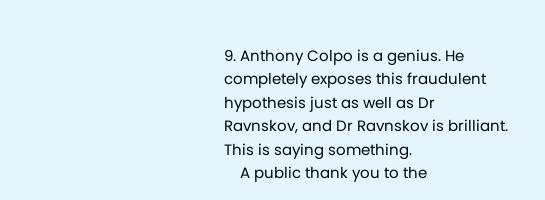9. Anthony Colpo is a genius. He completely exposes this fraudulent hypothesis just as well as Dr Ravnskov, and Dr Ravnskov is brilliant. This is saying something.
    A public thank you to the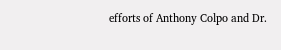efforts of Anthony Colpo and Dr.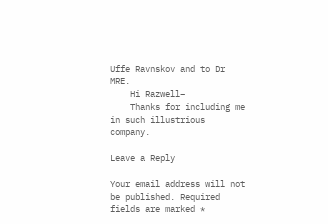Uffe Ravnskov and to Dr MRE.
    Hi Razwell–
    Thanks for including me in such illustrious company.

Leave a Reply

Your email address will not be published. Required fields are marked *